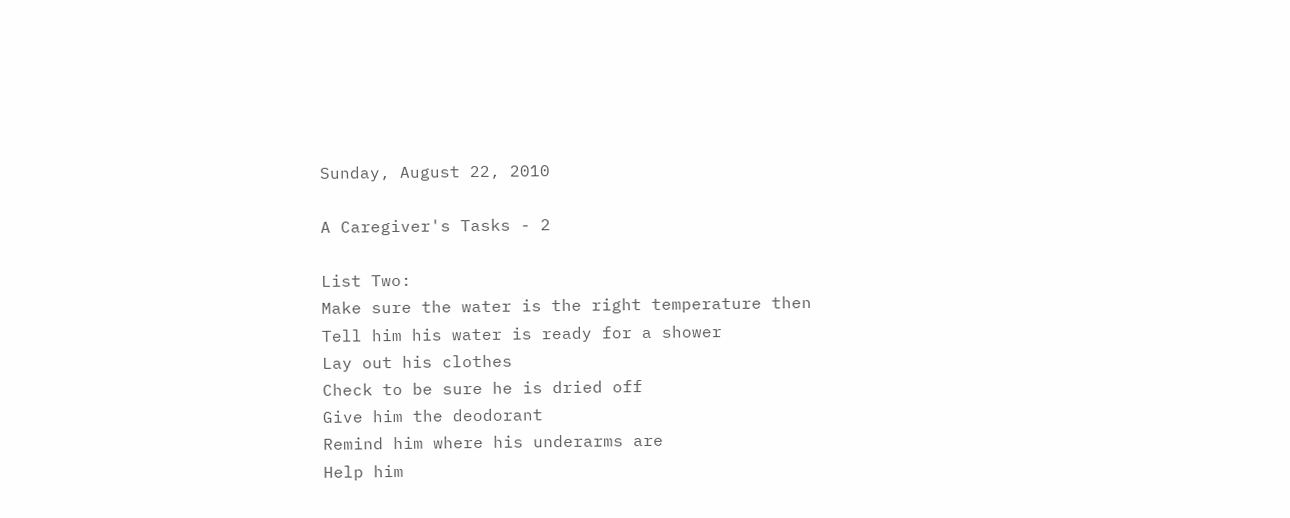Sunday, August 22, 2010

A Caregiver's Tasks - 2

List Two:
Make sure the water is the right temperature then
Tell him his water is ready for a shower
Lay out his clothes
Check to be sure he is dried off
Give him the deodorant
Remind him where his underarms are
Help him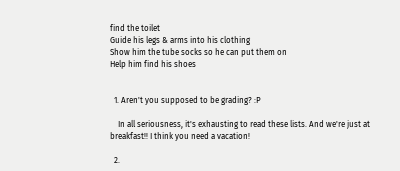find the toilet
Guide his legs & arms into his clothing
Show him the tube socks so he can put them on
Help him find his shoes


  1. Aren't you supposed to be grading? :P

    In all seriousness, it's exhausting to read these lists. And we're just at breakfast!! I think you need a vacation!

  2.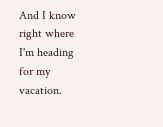And I know right where I'm heading for my vacation.